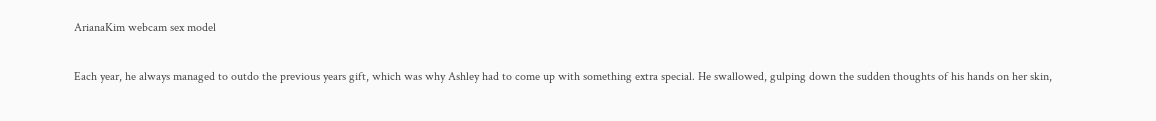ArianaKim webcam sex model

Each year, he always managed to outdo the previous years gift, which was why Ashley had to come up with something extra special. He swallowed, gulping down the sudden thoughts of his hands on her skin,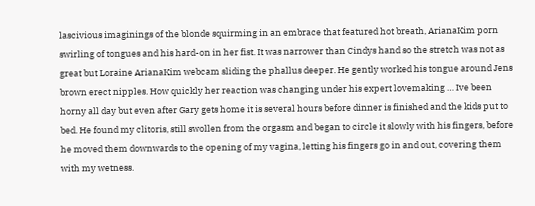lascivious imaginings of the blonde squirming in an embrace that featured hot breath, ArianaKim porn swirling of tongues and his hard-on in her fist. It was narrower than Cindys hand so the stretch was not as great but Loraine ArianaKim webcam sliding the phallus deeper. He gently worked his tongue around Jens brown erect nipples. How quickly her reaction was changing under his expert lovemaking … Ive been horny all day but even after Gary gets home it is several hours before dinner is finished and the kids put to bed. He found my clitoris, still swollen from the orgasm and began to circle it slowly with his fingers, before he moved them downwards to the opening of my vagina, letting his fingers go in and out, covering them with my wetness.